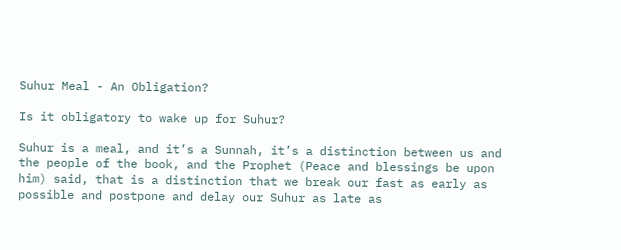Suhur Meal - An Obligation?

Is it obligatory to wake up for Suhur?

Suhur is a meal, and it’s a Sunnah, it’s a distinction between us and the people of the book, and the Prophet (Peace and blessings be upon him) said, that is a distinction that we break our fast as early as possible and postpone and delay our Suhur as late as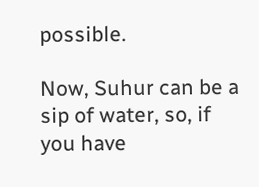possible.

Now, Suhur can be a sip of water, so, if you have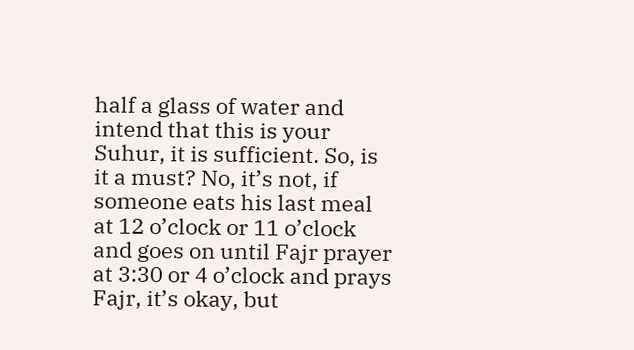half a glass of water and intend that this is your Suhur, it is sufficient. So, is it a must? No, it’s not, if someone eats his last meal at 12 o’clock or 11 o’clock and goes on until Fajr prayer at 3:30 or 4 o’clock and prays Fajr, it’s okay, but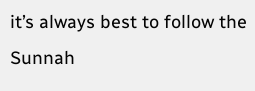it’s always best to follow the Sunnah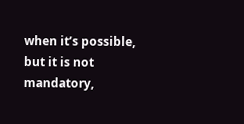when it’s possible, but it is not mandatory,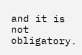and it is not obligatory.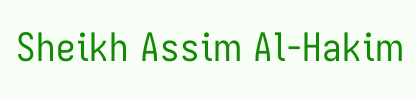Sheikh Assim Al-Hakim